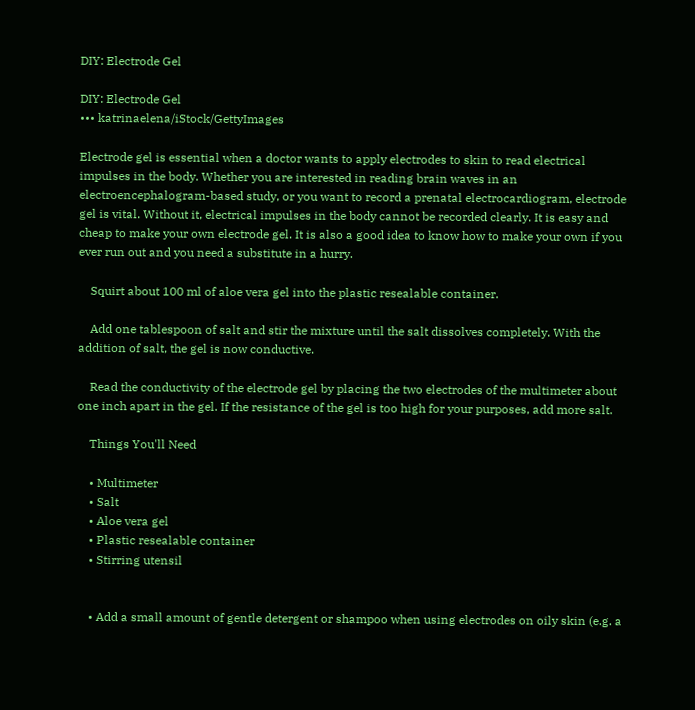DIY: Electrode Gel

DIY: Electrode Gel
••• katrinaelena/iStock/GettyImages

Electrode gel is essential when a doctor wants to apply electrodes to skin to read electrical impulses in the body. Whether you are interested in reading brain waves in an electroencephalogram-based study, or you want to record a prenatal electrocardiogram, electrode gel is vital. Without it, electrical impulses in the body cannot be recorded clearly. It is easy and cheap to make your own electrode gel. It is also a good idea to know how to make your own if you ever run out and you need a substitute in a hurry.

    Squirt about 100 ml of aloe vera gel into the plastic resealable container.

    Add one tablespoon of salt and stir the mixture until the salt dissolves completely. With the addition of salt, the gel is now conductive.

    Read the conductivity of the electrode gel by placing the two electrodes of the multimeter about one inch apart in the gel. If the resistance of the gel is too high for your purposes, add more salt.

    Things You'll Need

    • Multimeter
    • Salt
    • Aloe vera gel
    • Plastic resealable container
    • Stirring utensil


    • Add a small amount of gentle detergent or shampoo when using electrodes on oily skin (e.g. a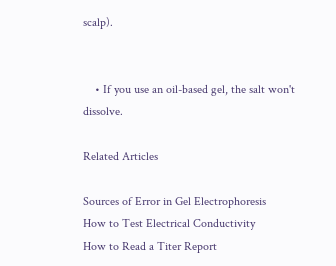scalp).


    • If you use an oil-based gel, the salt won't dissolve.

Related Articles

Sources of Error in Gel Electrophoresis
How to Test Electrical Conductivity
How to Read a Titer Report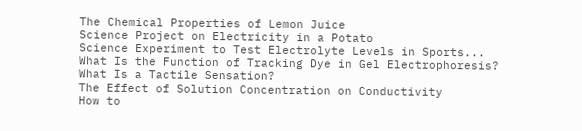The Chemical Properties of Lemon Juice
Science Project on Electricity in a Potato
Science Experiment to Test Electrolyte Levels in Sports...
What Is the Function of Tracking Dye in Gel Electrophoresis?
What Is a Tactile Sensation?
The Effect of Solution Concentration on Conductivity
How to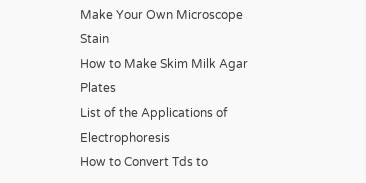Make Your Own Microscope Stain
How to Make Skim Milk Agar Plates
List of the Applications of Electrophoresis
How to Convert Tds to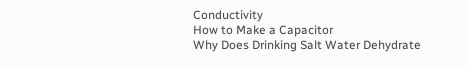Conductivity
How to Make a Capacitor
Why Does Drinking Salt Water Dehydrate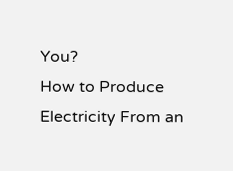You?
How to Produce Electricity From an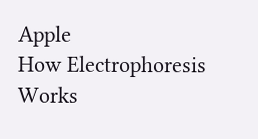Apple
How Electrophoresis Works